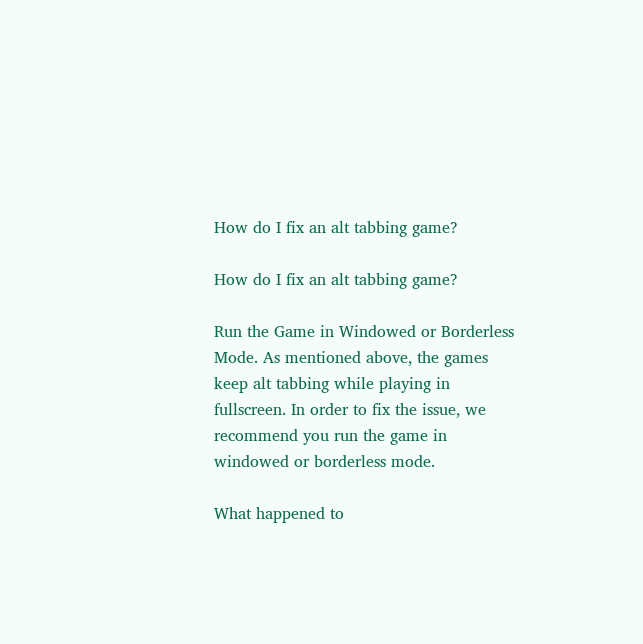How do I fix an alt tabbing game?

How do I fix an alt tabbing game?

Run the Game in Windowed or Borderless Mode. As mentioned above, the games keep alt tabbing while playing in fullscreen. In order to fix the issue, we recommend you run the game in windowed or borderless mode.

What happened to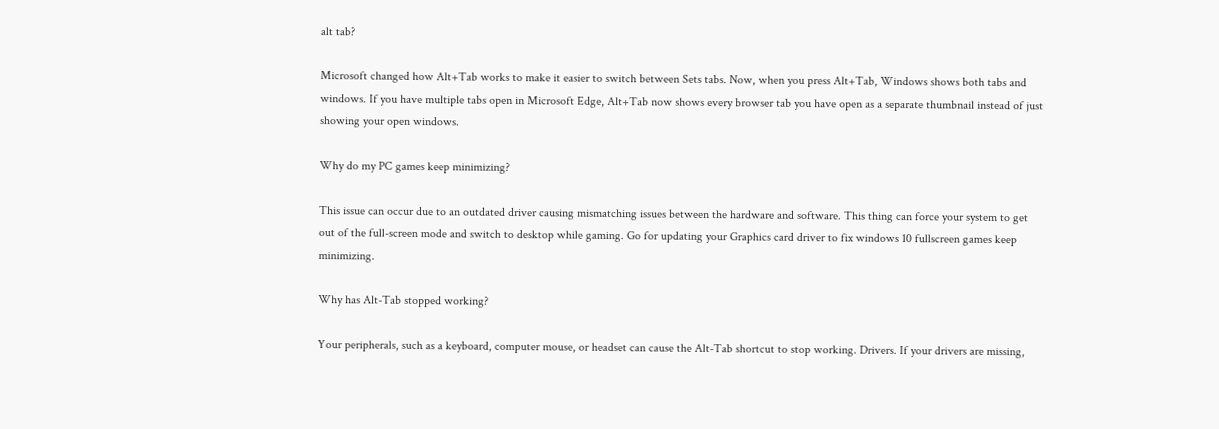alt tab?

Microsoft changed how Alt+Tab works to make it easier to switch between Sets tabs. Now, when you press Alt+Tab, Windows shows both tabs and windows. If you have multiple tabs open in Microsoft Edge, Alt+Tab now shows every browser tab you have open as a separate thumbnail instead of just showing your open windows.

Why do my PC games keep minimizing?

This issue can occur due to an outdated driver causing mismatching issues between the hardware and software. This thing can force your system to get out of the full-screen mode and switch to desktop while gaming. Go for updating your Graphics card driver to fix windows 10 fullscreen games keep minimizing.

Why has Alt-Tab stopped working?

Your peripherals, such as a keyboard, computer mouse, or headset can cause the Alt-Tab shortcut to stop working. Drivers. If your drivers are missing,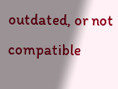outdated, or not compatible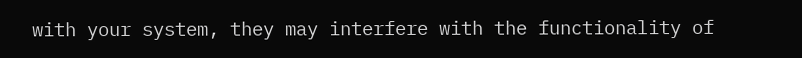with your system, they may interfere with the functionality of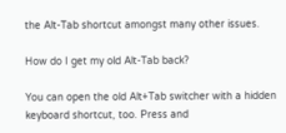the Alt-Tab shortcut amongst many other issues.

How do I get my old Alt-Tab back?

You can open the old Alt+Tab switcher with a hidden keyboard shortcut, too. Press and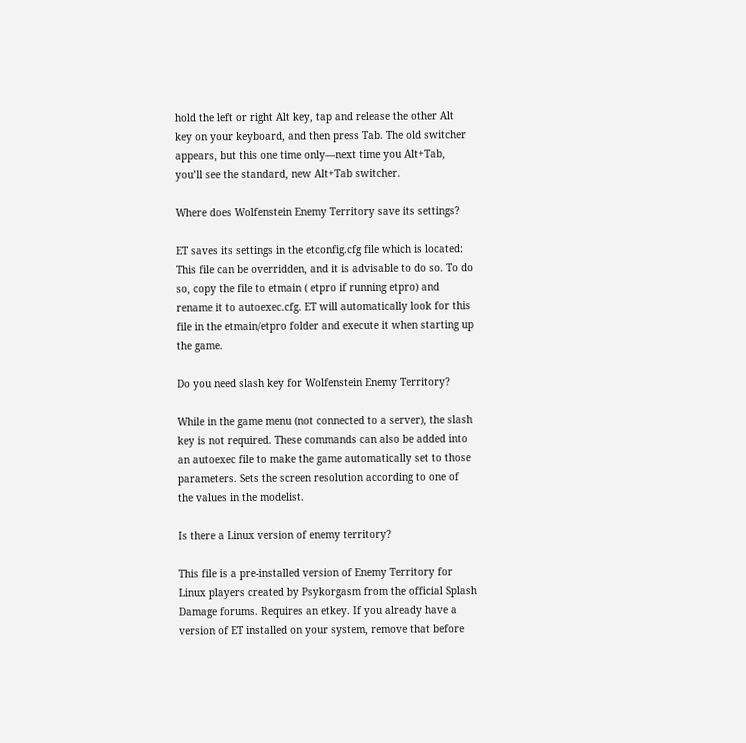hold the left or right Alt key, tap and release the other Alt key on your keyboard, and then press Tab. The old switcher appears, but this one time only—next time you Alt+Tab, you’ll see the standard, new Alt+Tab switcher.

Where does Wolfenstein Enemy Territory save its settings?

ET saves its settings in the etconfig.cfg file which is located: This file can be overridden, and it is advisable to do so. To do so, copy the file to etmain ( etpro if running etpro) and rename it to autoexec.cfg. ET will automatically look for this file in the etmain/etpro folder and execute it when starting up the game.

Do you need slash key for Wolfenstein Enemy Territory?

While in the game menu (not connected to a server), the slash key is not required. These commands can also be added into an autoexec file to make the game automatically set to those parameters. Sets the screen resolution according to one of the values in the modelist.

Is there a Linux version of enemy territory?

This file is a pre-installed version of Enemy Territory for Linux players created by Psykorgasm from the official Splash Damage forums. Requires an etkey. If you already have a version of ET installed on your system, remove that before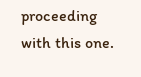proceeding with this one.